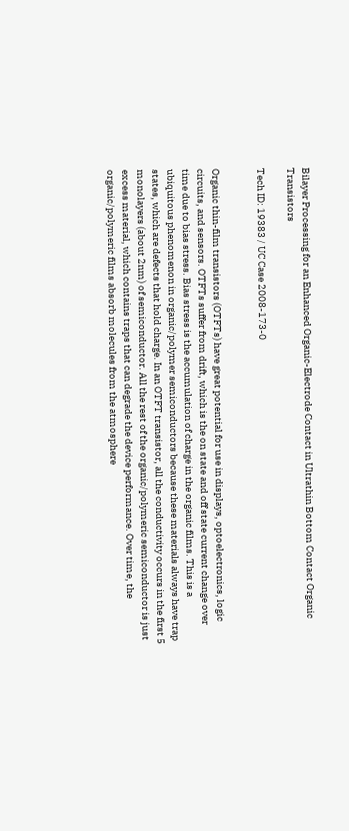Bilayer Processing for an Enhanced Organic-Electrode Contact in Ultrathin Bottom Contact Organic Transistors

Tech ID: 19383 / UC Case 2008-173-0


Organic thin-film transistors (OTFTs) have great potential for use in displays, optoelectronics, logic circuits, and sensors. OTFTs suffer from drift, which is the on state and off state current change over time due to bias stress. Bias stress is the accumulation of charge in the organic films. This is a ubiquitous phenomenon in organic/polymer semiconductors because these materials always have trap states, which are defects that hold charge. In an OTFT transistor, all the conductivity occurs in the first 5 monolayers (about 2nm) of semiconductor. All the rest of the organic/polymeric semiconductor is just excess material, which contains traps that can degrade the device performance. Over time, the organic/polymeric films absorb molecules from the atmosphere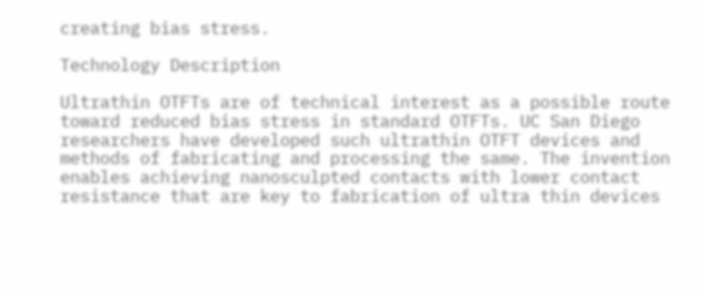creating bias stress.

Technology Description

Ultrathin OTFTs are of technical interest as a possible route toward reduced bias stress in standard OTFTs. UC San Diego researchers have developed such ultrathin OTFT devices and methods of fabricating and processing the same. The invention enables achieving nanosculpted contacts with lower contact resistance that are key to fabrication of ultra thin devices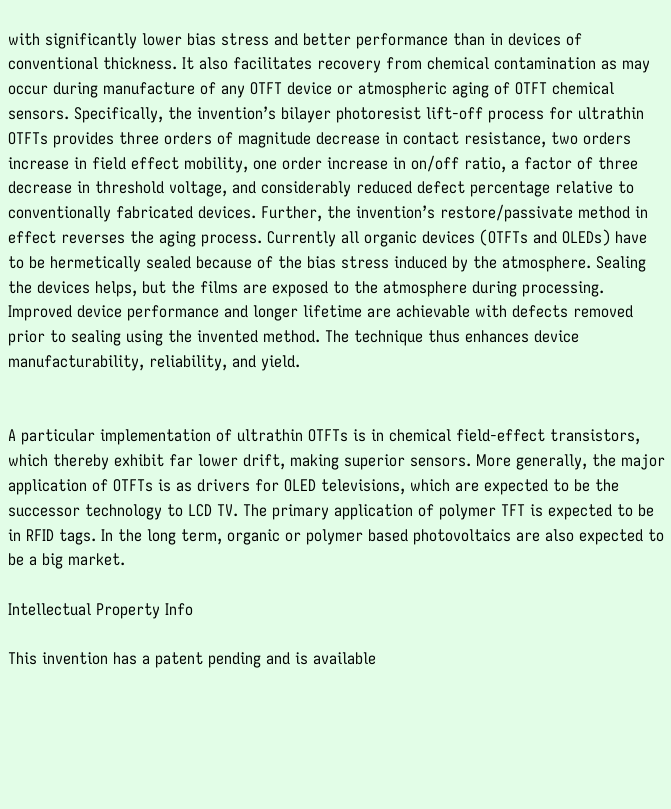with significantly lower bias stress and better performance than in devices of conventional thickness. It also facilitates recovery from chemical contamination as may occur during manufacture of any OTFT device or atmospheric aging of OTFT chemical sensors. Specifically, the invention’s bilayer photoresist lift-off process for ultrathin OTFTs provides three orders of magnitude decrease in contact resistance, two orders increase in field effect mobility, one order increase in on/off ratio, a factor of three decrease in threshold voltage, and considerably reduced defect percentage relative to conventionally fabricated devices. Further, the invention’s restore/passivate method in effect reverses the aging process. Currently all organic devices (OTFTs and OLEDs) have to be hermetically sealed because of the bias stress induced by the atmosphere. Sealing the devices helps, but the films are exposed to the atmosphere during processing. Improved device performance and longer lifetime are achievable with defects removed prior to sealing using the invented method. The technique thus enhances device manufacturability, reliability, and yield.


A particular implementation of ultrathin OTFTs is in chemical field-effect transistors, which thereby exhibit far lower drift, making superior sensors. More generally, the major application of OTFTs is as drivers for OLED televisions, which are expected to be the successor technology to LCD TV. The primary application of polymer TFT is expected to be in RFID tags. In the long term, organic or polymer based photovoltaics are also expected to be a big market.

Intellectual Property Info

This invention has a patent pending and is available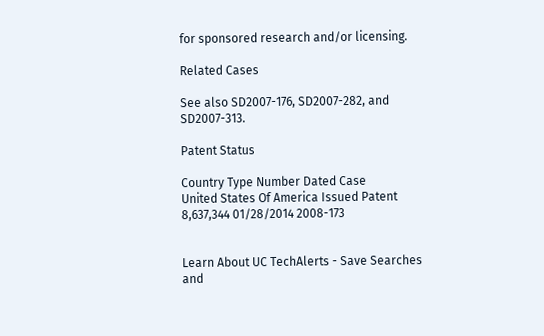for sponsored research and/or licensing.

Related Cases

See also SD2007-176, SD2007-282, and SD2007-313.

Patent Status

Country Type Number Dated Case
United States Of America Issued Patent 8,637,344 01/28/2014 2008-173


Learn About UC TechAlerts - Save Searches and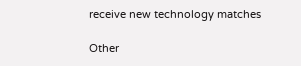receive new technology matches

Other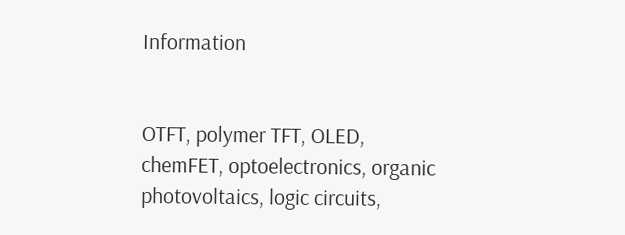Information


OTFT, polymer TFT, OLED, chemFET, optoelectronics, organic photovoltaics, logic circuits,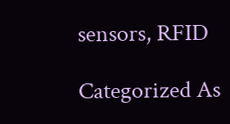sensors, RFID

Categorized As